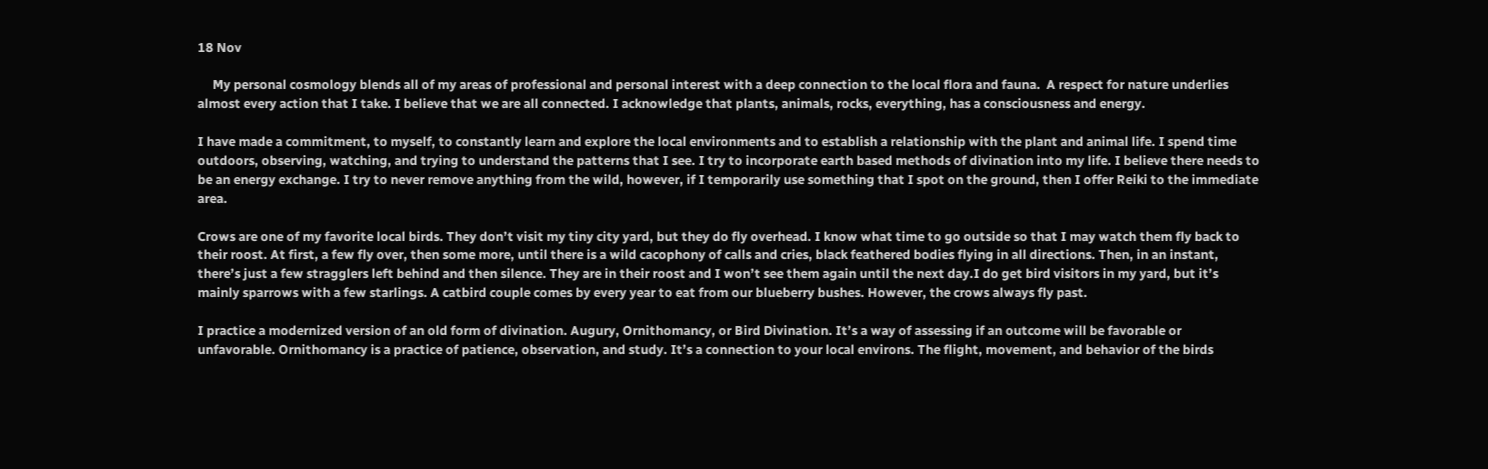18 Nov

     My personal cosmology blends all of my areas of professional and personal interest with a deep connection to the local flora and fauna.  A respect for nature underlies almost every action that I take. I believe that we are all connected. I acknowledge that plants, animals, rocks, everything, has a consciousness and energy.

I have made a commitment, to myself, to constantly learn and explore the local environments and to establish a relationship with the plant and animal life. I spend time outdoors, observing, watching, and trying to understand the patterns that I see. I try to incorporate earth based methods of divination into my life. I believe there needs to be an energy exchange. I try to never remove anything from the wild, however, if I temporarily use something that I spot on the ground, then I offer Reiki to the immediate area.

Crows are one of my favorite local birds. They don’t visit my tiny city yard, but they do fly overhead. I know what time to go outside so that I may watch them fly back to their roost. At first, a few fly over, then some more, until there is a wild cacophony of calls and cries, black feathered bodies flying in all directions. Then, in an instant, there’s just a few stragglers left behind and then silence. They are in their roost and I won’t see them again until the next day.I do get bird visitors in my yard, but it’s mainly sparrows with a few starlings. A catbird couple comes by every year to eat from our blueberry bushes. However, the crows always fly past.

I practice a modernized version of an old form of divination. Augury, Ornithomancy, or Bird Divination. It’s a way of assessing if an outcome will be favorable or unfavorable. Ornithomancy is a practice of patience, observation, and study. It’s a connection to your local environs. The flight, movement, and behavior of the birds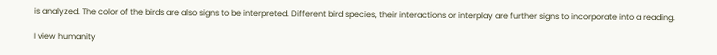is analyzed. The color of the birds are also signs to be interpreted. Different bird species, their interactions or interplay are further signs to incorporate into a reading.

I view humanity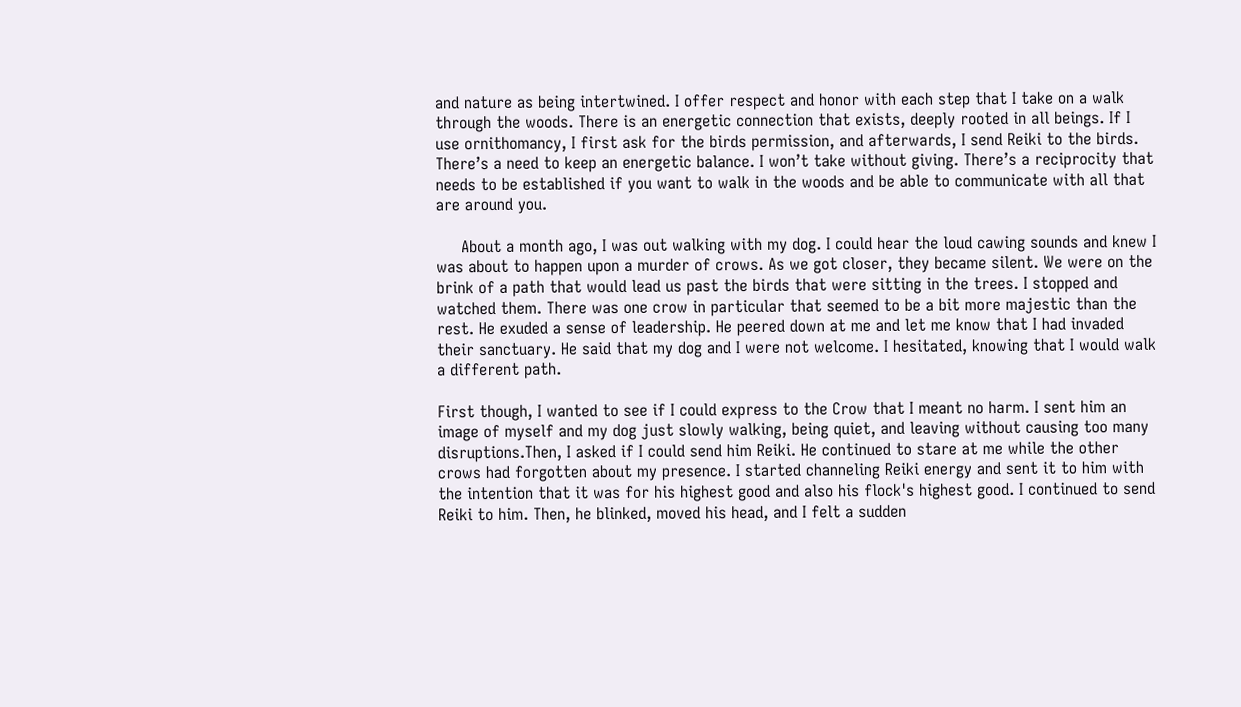and nature as being intertwined. I offer respect and honor with each step that I take on a walk through the woods. There is an energetic connection that exists, deeply rooted in all beings. If I use ornithomancy, I first ask for the birds permission, and afterwards, I send Reiki to the birds. There’s a need to keep an energetic balance. I won’t take without giving. There’s a reciprocity that needs to be established if you want to walk in the woods and be able to communicate with all that are around you.

     About a month ago, I was out walking with my dog. I could hear the loud cawing sounds and knew I was about to happen upon a murder of crows. As we got closer, they became silent. We were on the brink of a path that would lead us past the birds that were sitting in the trees. I stopped and watched them. There was one crow in particular that seemed to be a bit more majestic than the rest. He exuded a sense of leadership. He peered down at me and let me know that I had invaded their sanctuary. He said that my dog and I were not welcome. I hesitated, knowing that I would walk a different path.

First though, I wanted to see if I could express to the Crow that I meant no harm. I sent him an image of myself and my dog just slowly walking, being quiet, and leaving without causing too many disruptions.Then, I asked if I could send him Reiki. He continued to stare at me while the other crows had forgotten about my presence. I started channeling Reiki energy and sent it to him with the intention that it was for his highest good and also his flock's highest good. I continued to send Reiki to him. Then, he blinked, moved his head, and I felt a sudden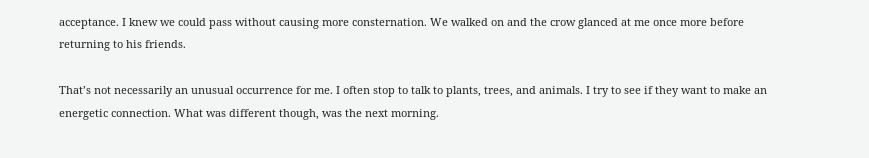acceptance. I knew we could pass without causing more consternation. We walked on and the crow glanced at me once more before returning to his friends.

That’s not necessarily an unusual occurrence for me. I often stop to talk to plants, trees, and animals. I try to see if they want to make an energetic connection. What was different though, was the next morning.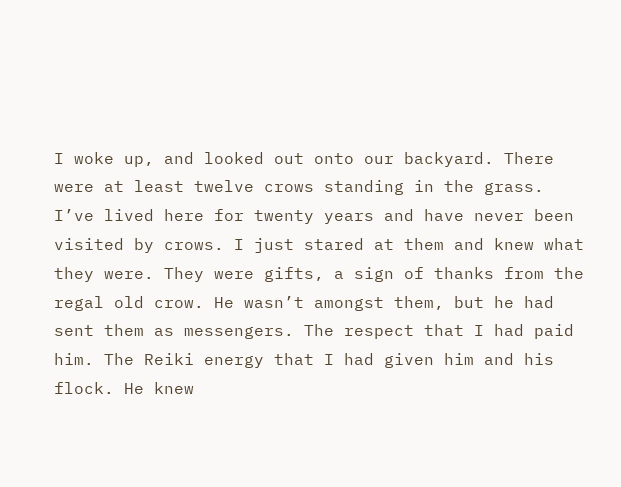I woke up, and looked out onto our backyard. There were at least twelve crows standing in the grass. I’ve lived here for twenty years and have never been visited by crows. I just stared at them and knew what they were. They were gifts, a sign of thanks from the regal old crow. He wasn’t amongst them, but he had sent them as messengers. The respect that I had paid him. The Reiki energy that I had given him and his flock. He knew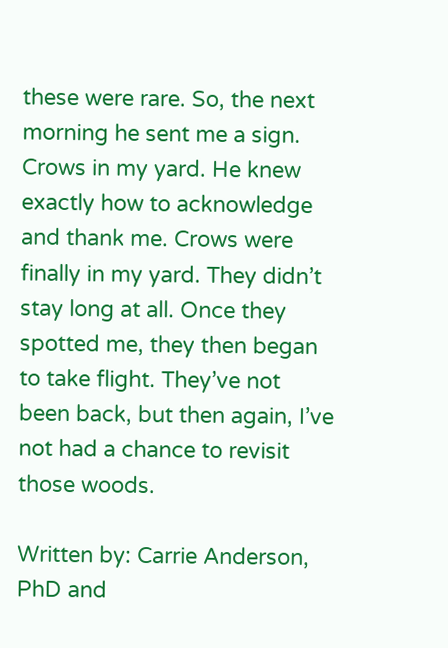these were rare. So, the next morning he sent me a sign. Crows in my yard. He knew exactly how to acknowledge and thank me. Crows were finally in my yard. They didn’t stay long at all. Once they spotted me, they then began to take flight. They’ve not been back, but then again, I’ve not had a chance to revisit those woods.

Written by: Carrie Anderson, PhD and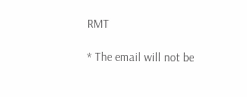RMT

* The email will not be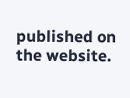published on the website.